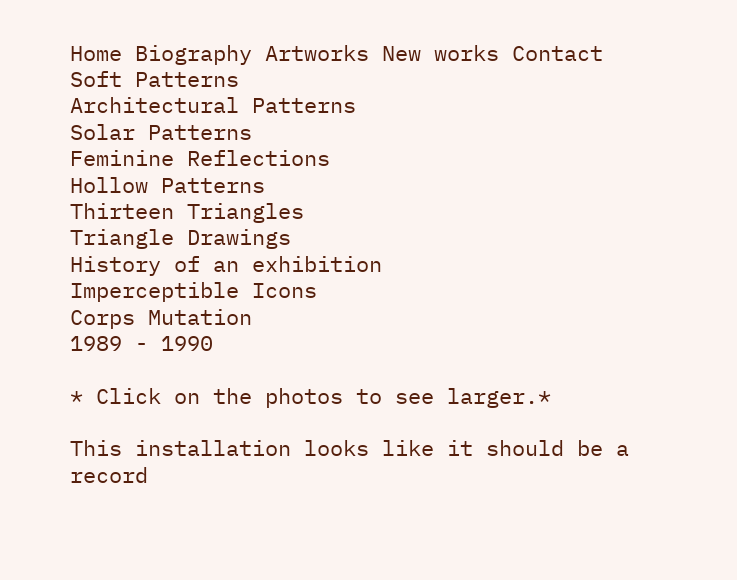Home Biography Artworks New works Contact
Soft Patterns
Architectural Patterns
Solar Patterns
Feminine Reflections
Hollow Patterns
Thirteen Triangles
Triangle Drawings
History of an exhibition
Imperceptible Icons
Corps Mutation
1989 - 1990

* Click on the photos to see larger.*

This installation looks like it should be a record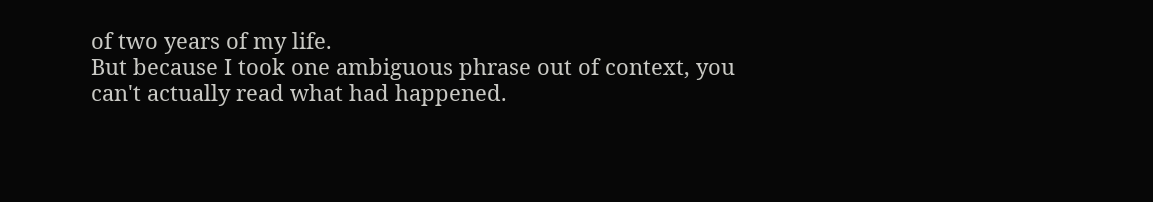of two years of my life.
But because I took one ambiguous phrase out of context, you can't actually read what had happened.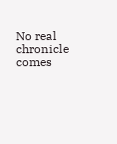No real chronicle comes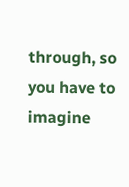through, so you have to imagine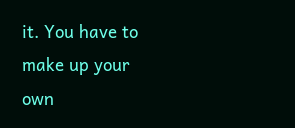it. You have to make up your own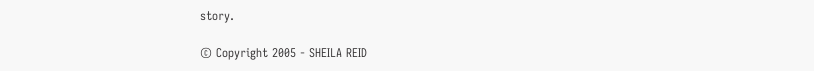story.

© Copyright 2005 - SHEILA REID